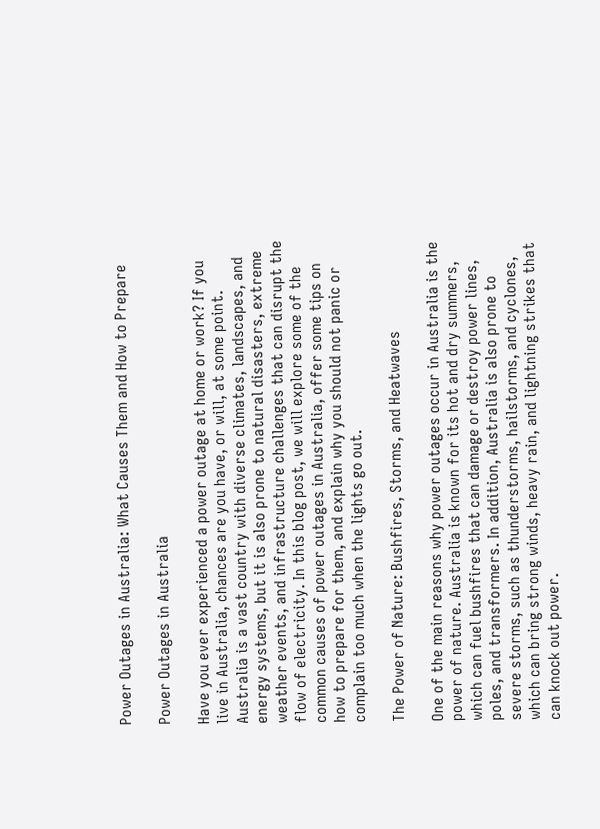Power Outages in Australia: What Causes Them and How to Prepare

Power Outages in Australia

Have you ever experienced a power outage at home or work? If you live in Australia, chances are you have, or will, at some point. Australia is a vast country with diverse climates, landscapes, and energy systems, but it is also prone to natural disasters, extreme weather events, and infrastructure challenges that can disrupt the flow of electricity. In this blog post, we will explore some of the common causes of power outages in Australia, offer some tips on how to prepare for them, and explain why you should not panic or complain too much when the lights go out.

The Power of Nature: Bushfires, Storms, and Heatwaves

One of the main reasons why power outages occur in Australia is the power of nature. Australia is known for its hot and dry summers, which can fuel bushfires that can damage or destroy power lines, poles, and transformers. In addition, Australia is also prone to severe storms, such as thunderstorms, hailstorms, and cyclones, which can bring strong winds, heavy rain, and lightning strikes that can knock out power.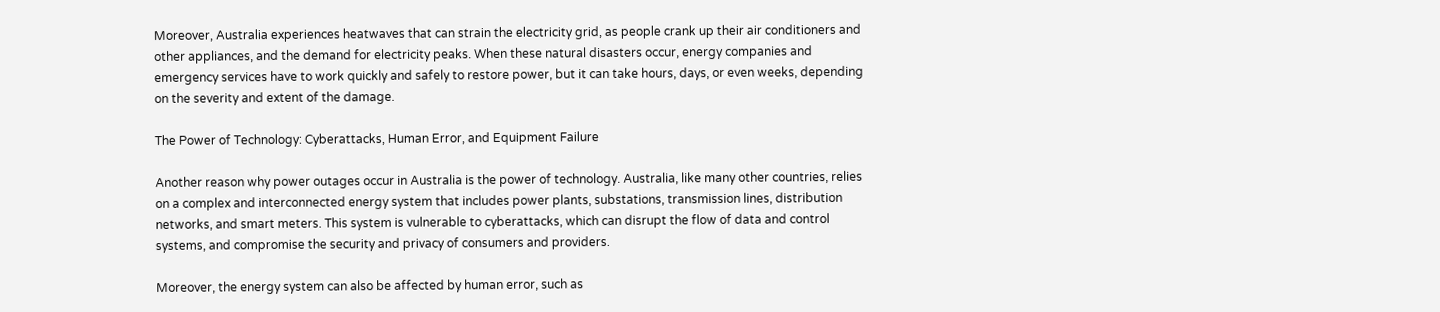Moreover, Australia experiences heatwaves that can strain the electricity grid, as people crank up their air conditioners and other appliances, and the demand for electricity peaks. When these natural disasters occur, energy companies and emergency services have to work quickly and safely to restore power, but it can take hours, days, or even weeks, depending on the severity and extent of the damage.

The Power of Technology: Cyberattacks, Human Error, and Equipment Failure

Another reason why power outages occur in Australia is the power of technology. Australia, like many other countries, relies on a complex and interconnected energy system that includes power plants, substations, transmission lines, distribution networks, and smart meters. This system is vulnerable to cyberattacks, which can disrupt the flow of data and control systems, and compromise the security and privacy of consumers and providers.

Moreover, the energy system can also be affected by human error, such as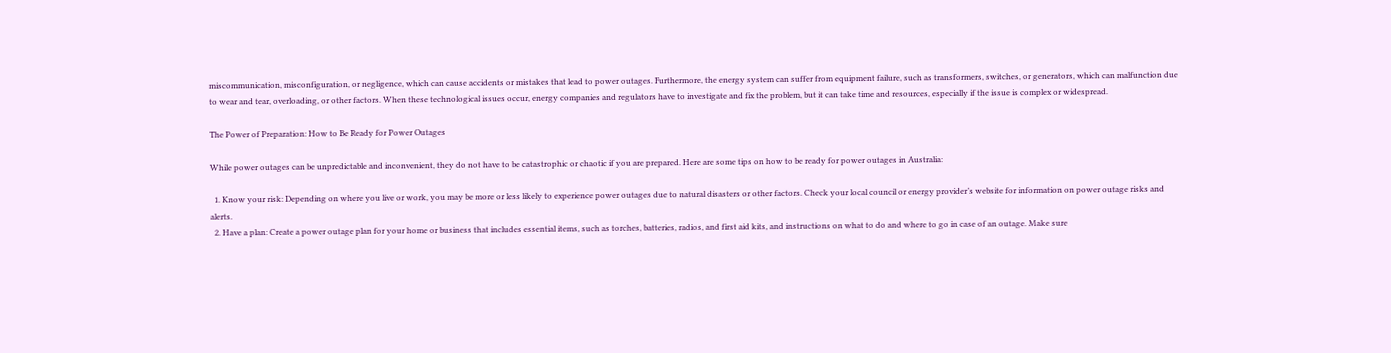miscommunication, misconfiguration, or negligence, which can cause accidents or mistakes that lead to power outages. Furthermore, the energy system can suffer from equipment failure, such as transformers, switches, or generators, which can malfunction due to wear and tear, overloading, or other factors. When these technological issues occur, energy companies and regulators have to investigate and fix the problem, but it can take time and resources, especially if the issue is complex or widespread.

The Power of Preparation: How to Be Ready for Power Outages

While power outages can be unpredictable and inconvenient, they do not have to be catastrophic or chaotic if you are prepared. Here are some tips on how to be ready for power outages in Australia:

  1. Know your risk: Depending on where you live or work, you may be more or less likely to experience power outages due to natural disasters or other factors. Check your local council or energy provider’s website for information on power outage risks and alerts.
  2. Have a plan: Create a power outage plan for your home or business that includes essential items, such as torches, batteries, radios, and first aid kits, and instructions on what to do and where to go in case of an outage. Make sure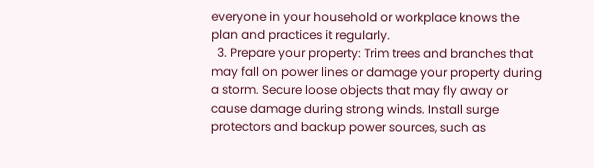everyone in your household or workplace knows the plan and practices it regularly.
  3. Prepare your property: Trim trees and branches that may fall on power lines or damage your property during a storm. Secure loose objects that may fly away or cause damage during strong winds. Install surge protectors and backup power sources, such as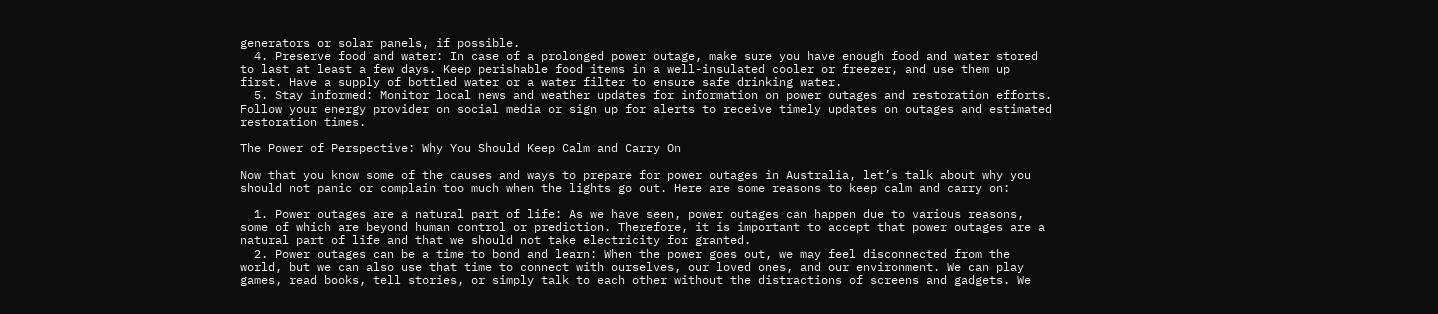generators or solar panels, if possible.
  4. Preserve food and water: In case of a prolonged power outage, make sure you have enough food and water stored to last at least a few days. Keep perishable food items in a well-insulated cooler or freezer, and use them up first. Have a supply of bottled water or a water filter to ensure safe drinking water.
  5. Stay informed: Monitor local news and weather updates for information on power outages and restoration efforts. Follow your energy provider on social media or sign up for alerts to receive timely updates on outages and estimated restoration times.

The Power of Perspective: Why You Should Keep Calm and Carry On

Now that you know some of the causes and ways to prepare for power outages in Australia, let’s talk about why you should not panic or complain too much when the lights go out. Here are some reasons to keep calm and carry on:

  1. Power outages are a natural part of life: As we have seen, power outages can happen due to various reasons, some of which are beyond human control or prediction. Therefore, it is important to accept that power outages are a natural part of life and that we should not take electricity for granted.
  2. Power outages can be a time to bond and learn: When the power goes out, we may feel disconnected from the world, but we can also use that time to connect with ourselves, our loved ones, and our environment. We can play games, read books, tell stories, or simply talk to each other without the distractions of screens and gadgets. We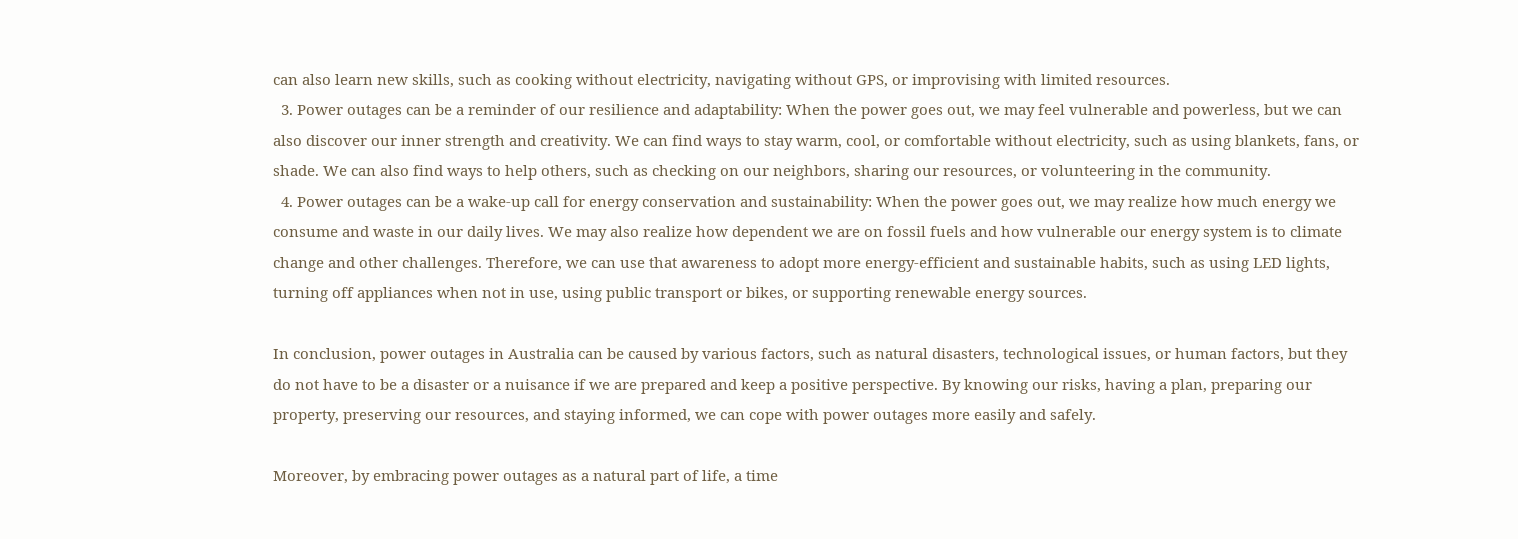can also learn new skills, such as cooking without electricity, navigating without GPS, or improvising with limited resources.
  3. Power outages can be a reminder of our resilience and adaptability: When the power goes out, we may feel vulnerable and powerless, but we can also discover our inner strength and creativity. We can find ways to stay warm, cool, or comfortable without electricity, such as using blankets, fans, or shade. We can also find ways to help others, such as checking on our neighbors, sharing our resources, or volunteering in the community.
  4. Power outages can be a wake-up call for energy conservation and sustainability: When the power goes out, we may realize how much energy we consume and waste in our daily lives. We may also realize how dependent we are on fossil fuels and how vulnerable our energy system is to climate change and other challenges. Therefore, we can use that awareness to adopt more energy-efficient and sustainable habits, such as using LED lights, turning off appliances when not in use, using public transport or bikes, or supporting renewable energy sources.

In conclusion, power outages in Australia can be caused by various factors, such as natural disasters, technological issues, or human factors, but they do not have to be a disaster or a nuisance if we are prepared and keep a positive perspective. By knowing our risks, having a plan, preparing our property, preserving our resources, and staying informed, we can cope with power outages more easily and safely.

Moreover, by embracing power outages as a natural part of life, a time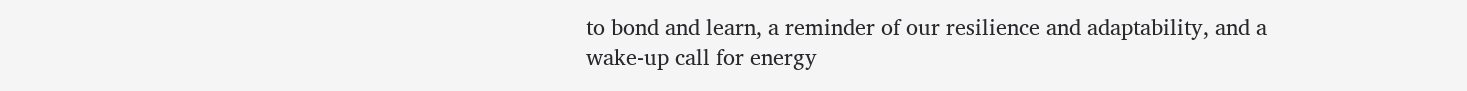to bond and learn, a reminder of our resilience and adaptability, and a wake-up call for energy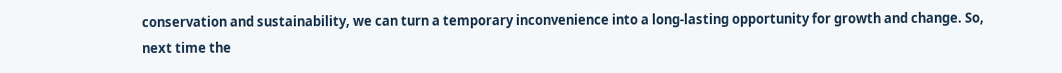conservation and sustainability, we can turn a temporary inconvenience into a long-lasting opportunity for growth and change. So, next time the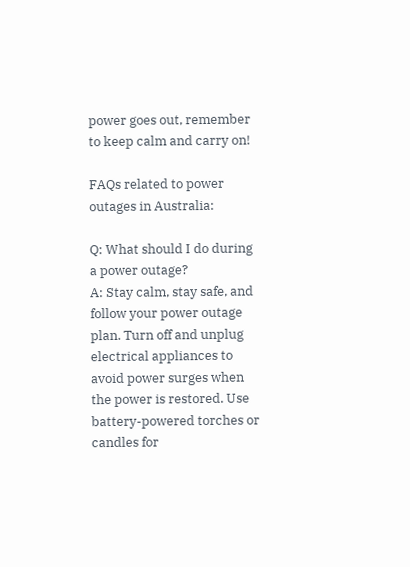power goes out, remember to keep calm and carry on!

FAQs related to power outages in Australia:

Q: What should I do during a power outage?
A: Stay calm, stay safe, and follow your power outage plan. Turn off and unplug electrical appliances to avoid power surges when the power is restored. Use battery-powered torches or candles for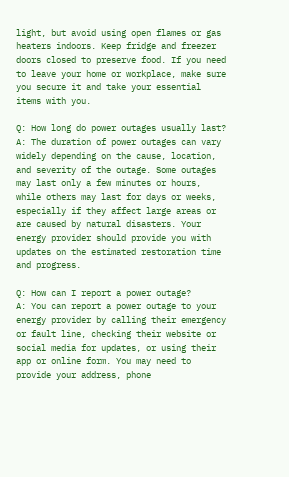light, but avoid using open flames or gas heaters indoors. Keep fridge and freezer doors closed to preserve food. If you need to leave your home or workplace, make sure you secure it and take your essential items with you.

Q: How long do power outages usually last?
A: The duration of power outages can vary widely depending on the cause, location, and severity of the outage. Some outages may last only a few minutes or hours, while others may last for days or weeks, especially if they affect large areas or are caused by natural disasters. Your energy provider should provide you with updates on the estimated restoration time and progress.

Q: How can I report a power outage?
A: You can report a power outage to your energy provider by calling their emergency or fault line, checking their website or social media for updates, or using their app or online form. You may need to provide your address, phone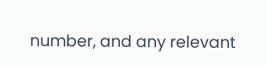number, and any relevant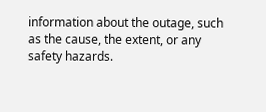information about the outage, such as the cause, the extent, or any safety hazards.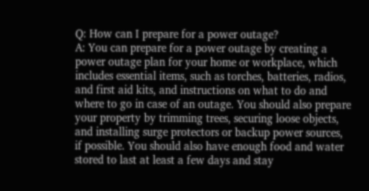Q: How can I prepare for a power outage?
A: You can prepare for a power outage by creating a power outage plan for your home or workplace, which includes essential items, such as torches, batteries, radios, and first aid kits, and instructions on what to do and where to go in case of an outage. You should also prepare your property by trimming trees, securing loose objects, and installing surge protectors or backup power sources, if possible. You should also have enough food and water stored to last at least a few days and stay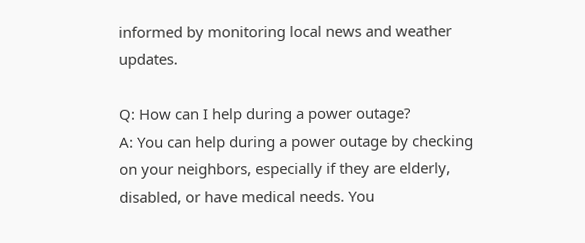informed by monitoring local news and weather updates.

Q: How can I help during a power outage?
A: You can help during a power outage by checking on your neighbors, especially if they are elderly, disabled, or have medical needs. You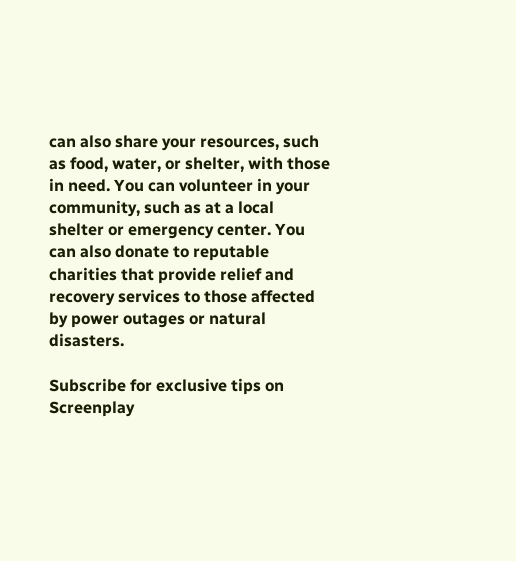can also share your resources, such as food, water, or shelter, with those in need. You can volunteer in your community, such as at a local shelter or emergency center. You can also donate to reputable charities that provide relief and recovery services to those affected by power outages or natural disasters.

Subscribe for exclusive tips on Screenplay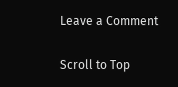Leave a Comment

Scroll to Top